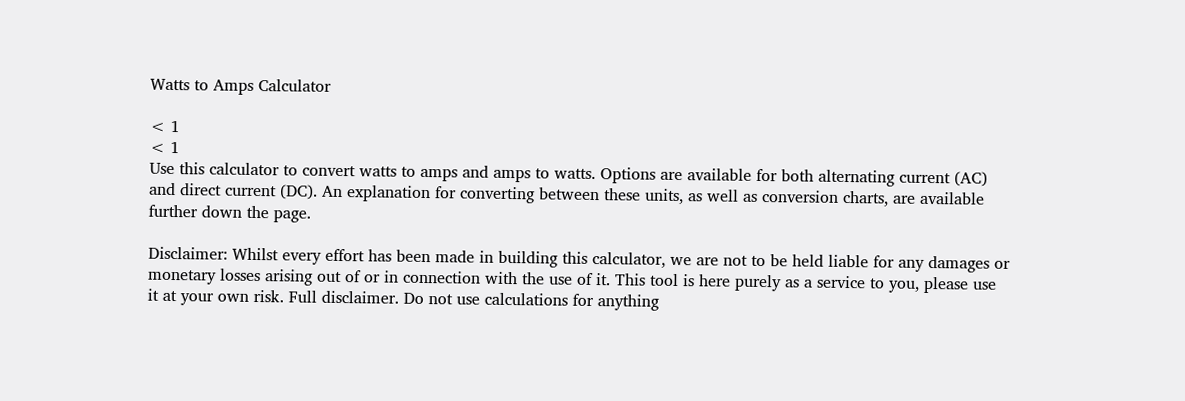Watts to Amps Calculator

< 1
< 1
Use this calculator to convert watts to amps and amps to watts. Options are available for both alternating current (AC) and direct current (DC). An explanation for converting between these units, as well as conversion charts, are available further down the page.

Disclaimer: Whilst every effort has been made in building this calculator, we are not to be held liable for any damages or monetary losses arising out of or in connection with the use of it. This tool is here purely as a service to you, please use it at your own risk. Full disclaimer. Do not use calculations for anything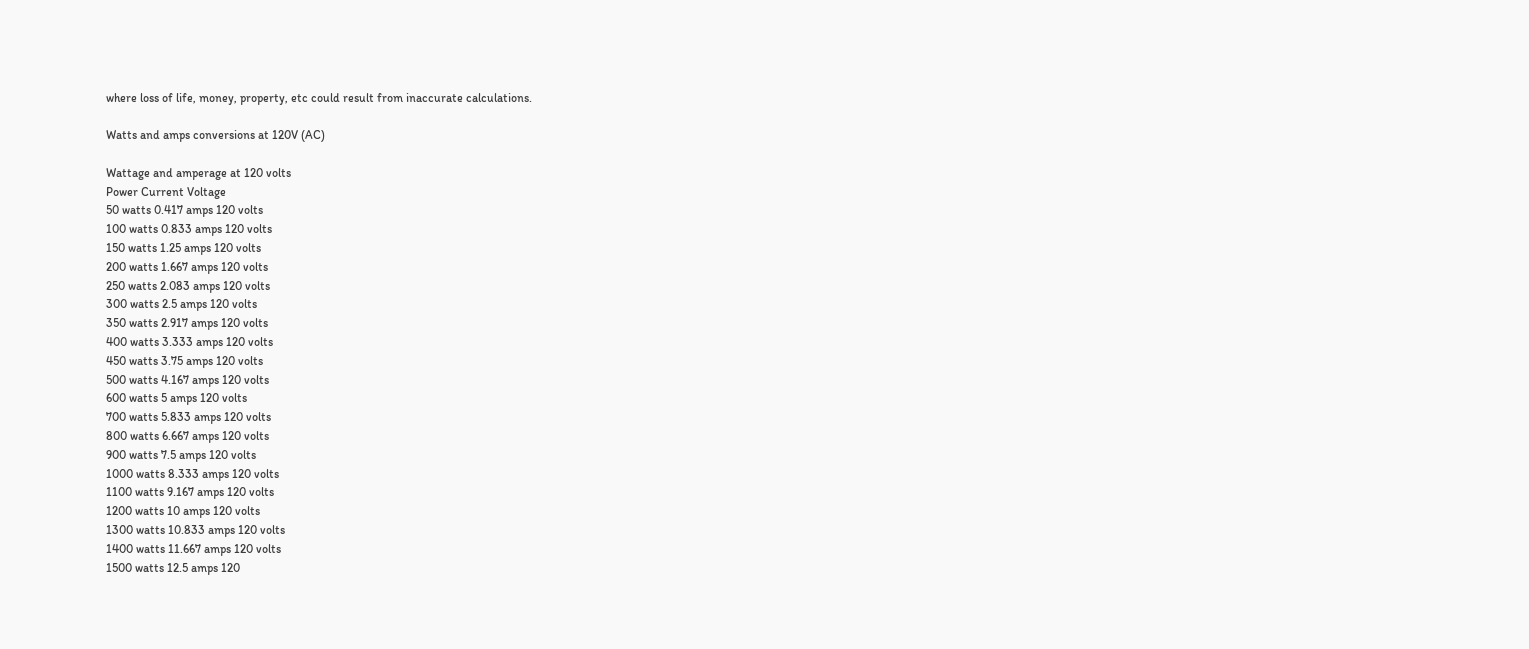where loss of life, money, property, etc could result from inaccurate calculations.

Watts and amps conversions at 120V (AC)

Wattage and amperage at 120 volts
Power Current Voltage
50 watts 0.417 amps 120 volts
100 watts 0.833 amps 120 volts
150 watts 1.25 amps 120 volts
200 watts 1.667 amps 120 volts
250 watts 2.083 amps 120 volts
300 watts 2.5 amps 120 volts
350 watts 2.917 amps 120 volts
400 watts 3.333 amps 120 volts
450 watts 3.75 amps 120 volts
500 watts 4.167 amps 120 volts
600 watts 5 amps 120 volts
700 watts 5.833 amps 120 volts
800 watts 6.667 amps 120 volts
900 watts 7.5 amps 120 volts
1000 watts 8.333 amps 120 volts
1100 watts 9.167 amps 120 volts
1200 watts 10 amps 120 volts
1300 watts 10.833 amps 120 volts
1400 watts 11.667 amps 120 volts
1500 watts 12.5 amps 120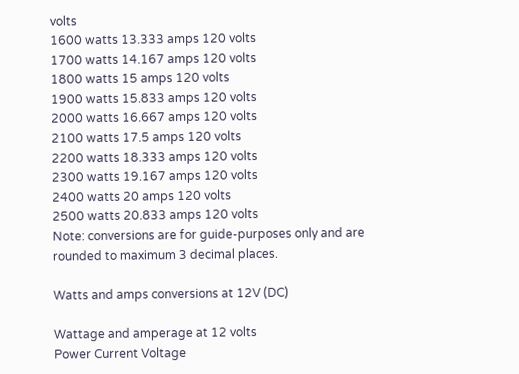volts
1600 watts 13.333 amps 120 volts
1700 watts 14.167 amps 120 volts
1800 watts 15 amps 120 volts
1900 watts 15.833 amps 120 volts
2000 watts 16.667 amps 120 volts
2100 watts 17.5 amps 120 volts
2200 watts 18.333 amps 120 volts
2300 watts 19.167 amps 120 volts
2400 watts 20 amps 120 volts
2500 watts 20.833 amps 120 volts
Note: conversions are for guide-purposes only and are rounded to maximum 3 decimal places.

Watts and amps conversions at 12V (DC)

Wattage and amperage at 12 volts
Power Current Voltage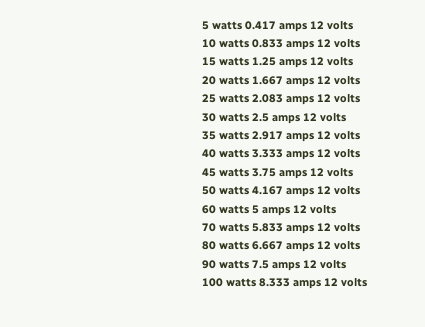5 watts 0.417 amps 12 volts
10 watts 0.833 amps 12 volts
15 watts 1.25 amps 12 volts
20 watts 1.667 amps 12 volts
25 watts 2.083 amps 12 volts
30 watts 2.5 amps 12 volts
35 watts 2.917 amps 12 volts
40 watts 3.333 amps 12 volts
45 watts 3.75 amps 12 volts
50 watts 4.167 amps 12 volts
60 watts 5 amps 12 volts
70 watts 5.833 amps 12 volts
80 watts 6.667 amps 12 volts
90 watts 7.5 amps 12 volts
100 watts 8.333 amps 12 volts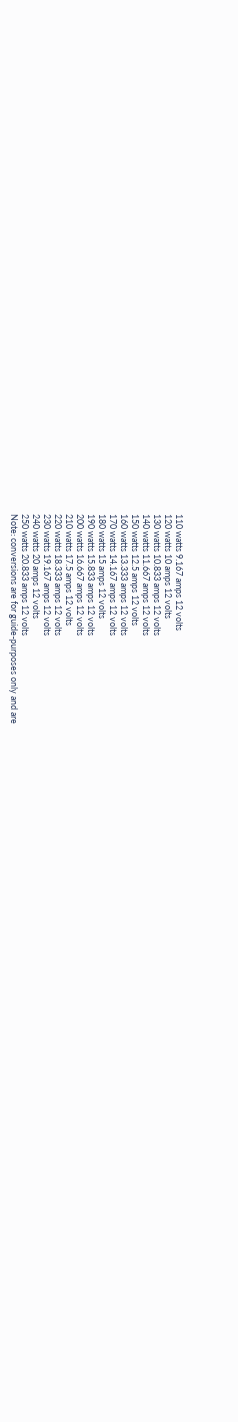110 watts 9.167 amps 12 volts
120 watts 10 amps 12 volts
130 watts 10.833 amps 12 volts
140 watts 11.667 amps 12 volts
150 watts 12.5 amps 12 volts
160 watts 13.333 amps 12 volts
170 watts 14.167 amps 12 volts
180 watts 15 amps 12 volts
190 watts 15.833 amps 12 volts
200 watts 16.667 amps 12 volts
210 watts 17.5 amps 12 volts
220 watts 18.333 amps 12 volts
230 watts 19.167 amps 12 volts
240 watts 20 amps 12 volts
250 watts 20.833 amps 12 volts
Note: conversions are for guide-purposes only and are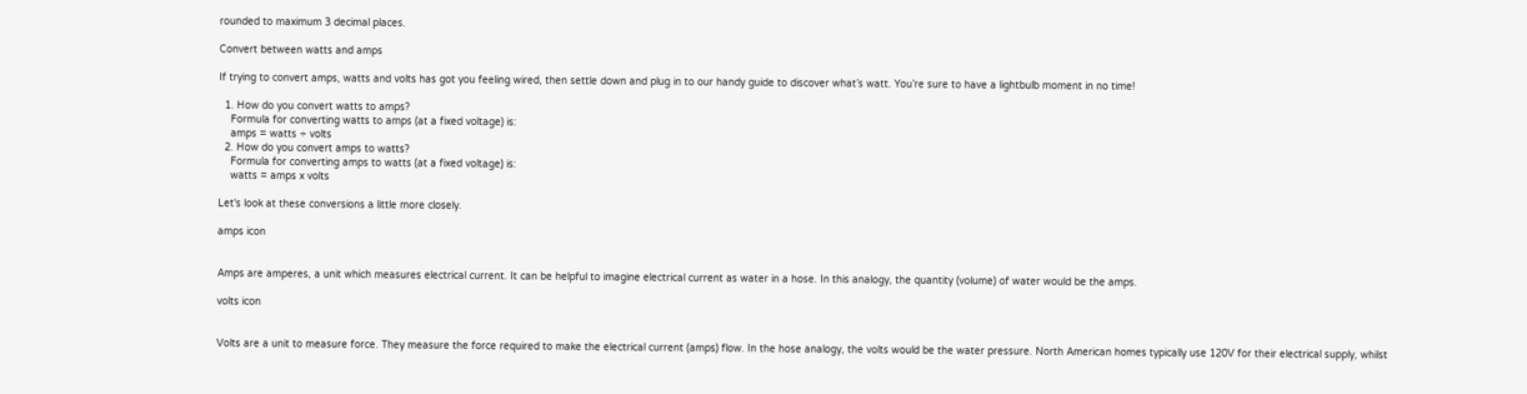rounded to maximum 3 decimal places.

Convert between watts and amps

If trying to convert amps, watts and volts has got you feeling wired, then settle down and plug in to our handy guide to discover what’s watt. You’re sure to have a lightbulb moment in no time!

  1. How do you convert watts to amps?
    Formula for converting watts to amps (at a fixed voltage) is:
    amps = watts ÷ volts
  2. How do you convert amps to watts?
    Formula for converting amps to watts (at a fixed voltage) is:
    watts = amps x volts

Let's look at these conversions a little more closely.

amps icon


Amps are amperes, a unit which measures electrical current. It can be helpful to imagine electrical current as water in a hose. In this analogy, the quantity (volume) of water would be the amps.

volts icon


Volts are a unit to measure force. They measure the force required to make the electrical current (amps) flow. In the hose analogy, the volts would be the water pressure. North American homes typically use 120V for their electrical supply, whilst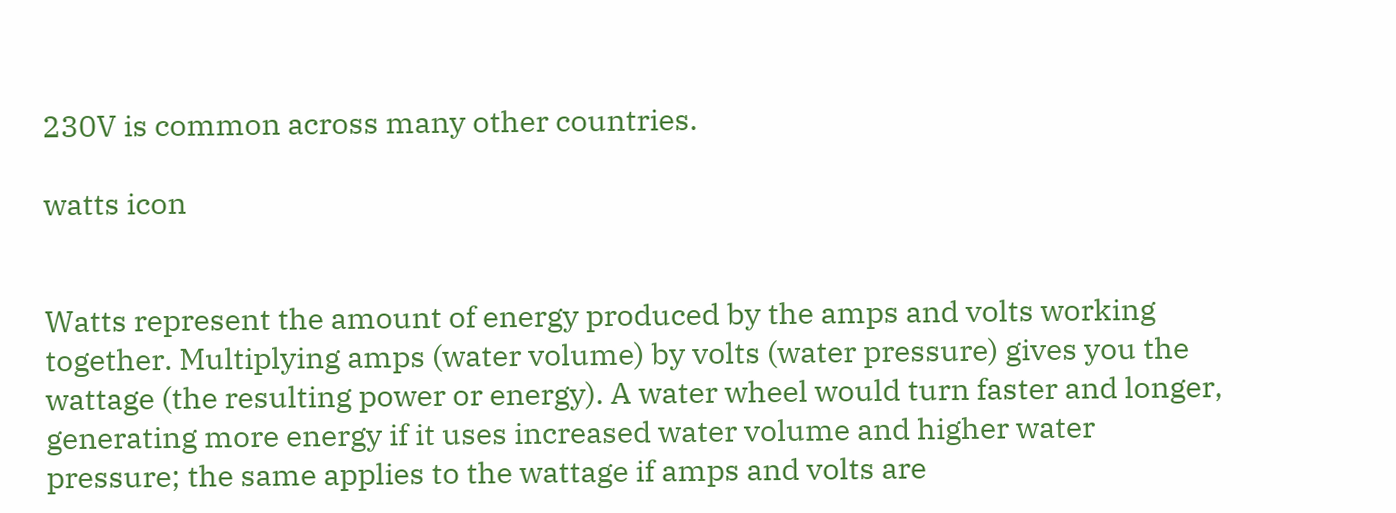230V is common across many other countries.

watts icon


Watts represent the amount of energy produced by the amps and volts working together. Multiplying amps (water volume) by volts (water pressure) gives you the wattage (the resulting power or energy). A water wheel would turn faster and longer, generating more energy if it uses increased water volume and higher water pressure; the same applies to the wattage if amps and volts are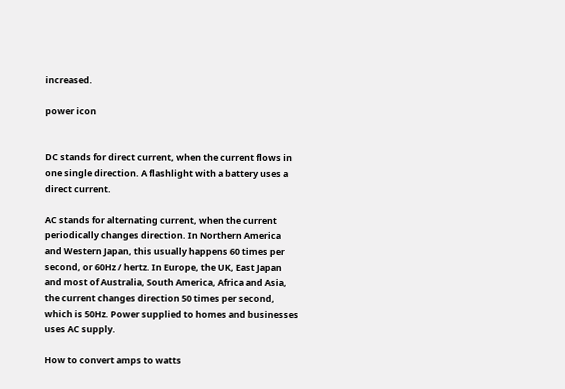increased.

power icon


DC stands for direct current, when the current flows in one single direction. A flashlight with a battery uses a direct current.

AC stands for alternating current, when the current periodically changes direction. In Northern America and Western Japan, this usually happens 60 times per second, or 60Hz / hertz. In Europe, the UK, East Japan and most of Australia, South America, Africa and Asia, the current changes direction 50 times per second, which is 50Hz. Power supplied to homes and businesses uses AC supply.

How to convert amps to watts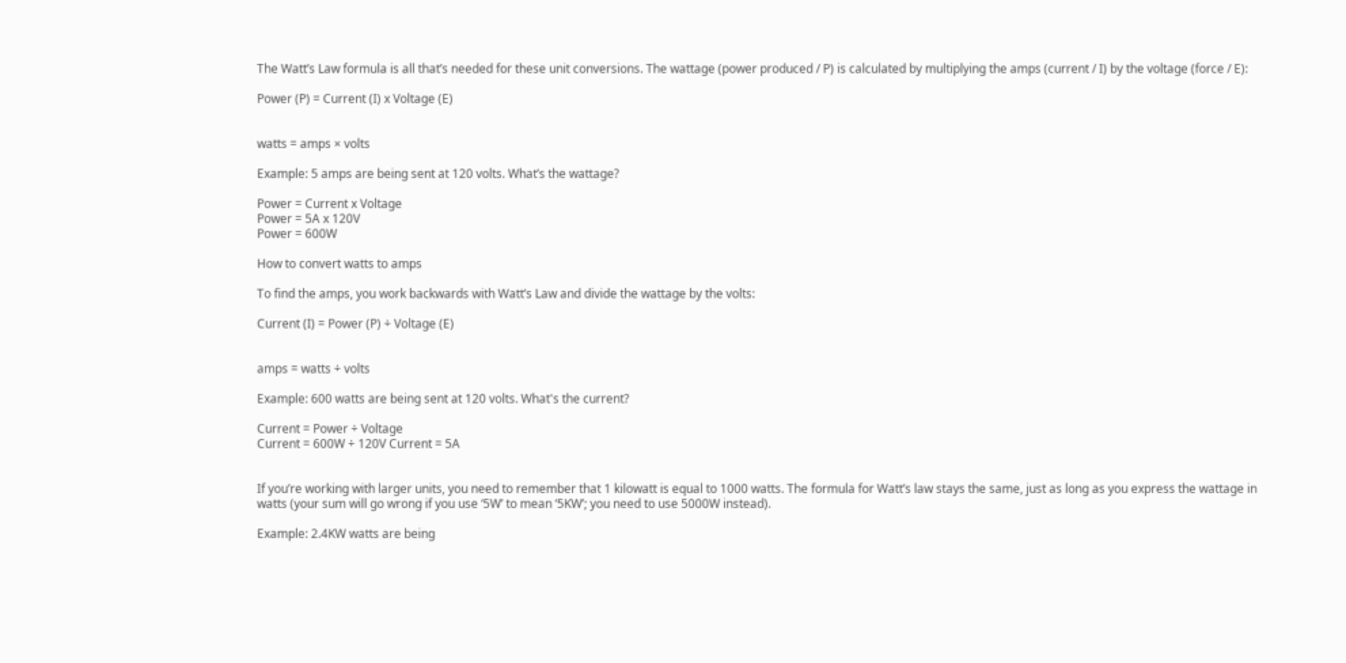The Watt’s Law formula is all that’s needed for these unit conversions. The wattage (power produced / P) is calculated by multiplying the amps (current / I) by the voltage (force / E):

Power (P) = Current (I) x Voltage (E)


watts = amps × volts

Example: 5 amps are being sent at 120 volts. What’s the wattage?

Power = Current x Voltage
Power = 5A x 120V
Power = 600W

How to convert watts to amps

To find the amps, you work backwards with Watt’s Law and divide the wattage by the volts:

Current (I) = Power (P) ÷ Voltage (E)


amps = watts ÷ volts

Example: 600 watts are being sent at 120 volts. What's the current?

Current = Power ÷ Voltage
Current = 600W ÷ 120V Current = 5A


If you’re working with larger units, you need to remember that 1 kilowatt is equal to 1000 watts. The formula for Watt’s law stays the same, just as long as you express the wattage in watts (your sum will go wrong if you use ‘5W’ to mean ‘5KW’; you need to use 5000W instead).

Example: 2.4KW watts are being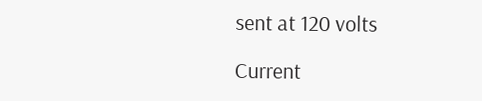sent at 120 volts

Current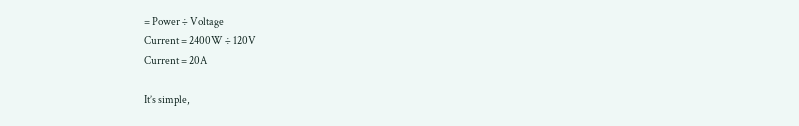= Power ÷ Voltage
Current = 2400W ÷ 120V
Current = 20A

It’s simple,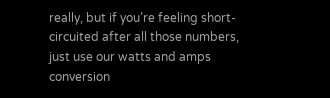really, but if you’re feeling short-circuited after all those numbers, just use our watts and amps conversion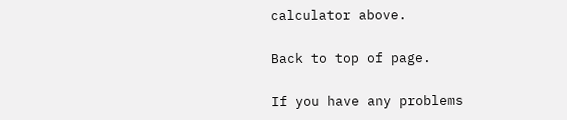calculator above.

Back to top of page.

If you have any problems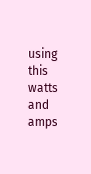using this watts and amps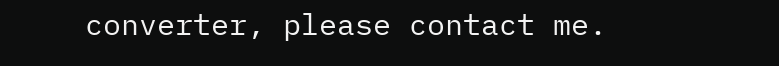converter, please contact me.